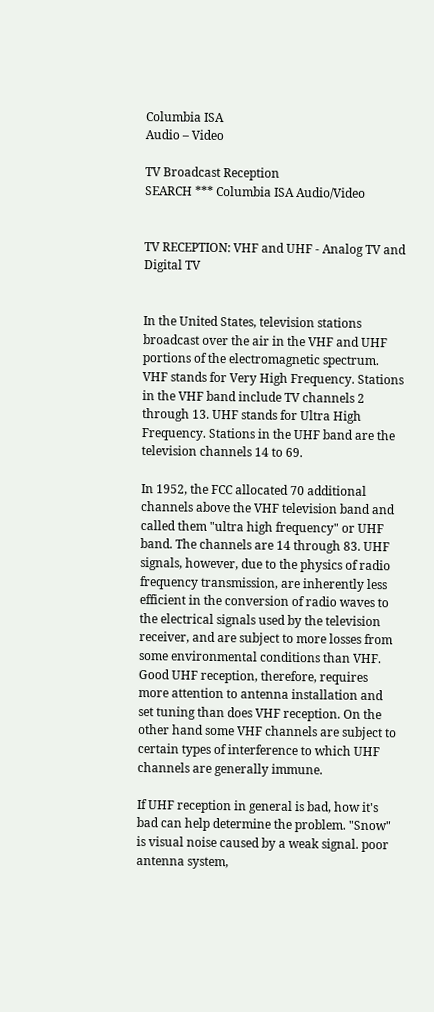Columbia ISA
Audio – Video

TV Broadcast Reception
SEARCH *** Columbia ISA Audio/Video


TV RECEPTION: VHF and UHF - Analog TV and Digital TV


In the United States, television stations broadcast over the air in the VHF and UHF portions of the electromagnetic spectrum. VHF stands for Very High Frequency. Stations in the VHF band include TV channels 2 through 13. UHF stands for Ultra High Frequency. Stations in the UHF band are the television channels 14 to 69.

In 1952, the FCC allocated 70 additional channels above the VHF television band and called them "ultra high frequency" or UHF band. The channels are 14 through 83. UHF signals, however, due to the physics of radio frequency transmission, are inherently less efficient in the conversion of radio waves to the electrical signals used by the television receiver, and are subject to more losses from some environmental conditions than VHF. Good UHF reception, therefore, requires more attention to antenna installation and set tuning than does VHF reception. On the other hand some VHF channels are subject to certain types of interference to which UHF channels are generally immune.

If UHF reception in general is bad, how it's bad can help determine the problem. "Snow" is visual noise caused by a weak signal. poor antenna system,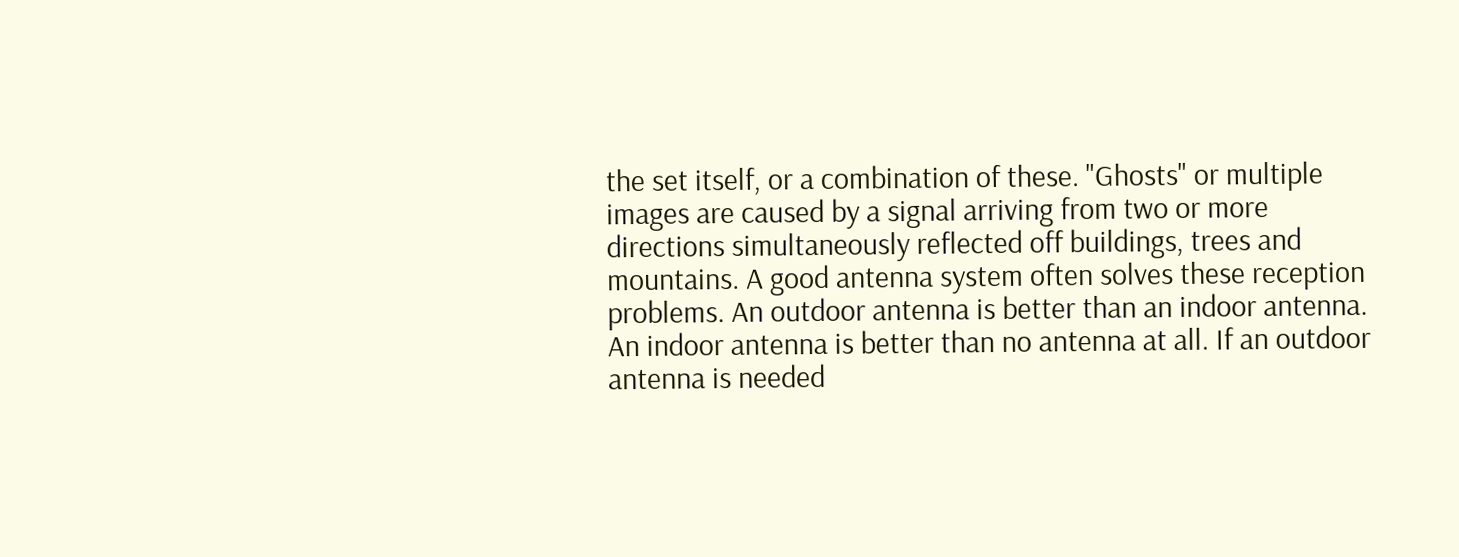the set itself, or a combination of these. "Ghosts" or multiple images are caused by a signal arriving from two or more directions simultaneously reflected off buildings, trees and mountains. A good antenna system often solves these reception problems. An outdoor antenna is better than an indoor antenna. An indoor antenna is better than no antenna at all. If an outdoor antenna is needed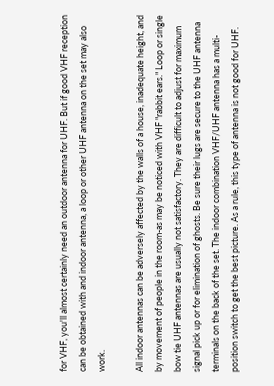for VHF, you'll almost certainly need an outdoor antenna for UHF. But if good VHF reception can be obtained with and indoor antenna, a loop or other UHF antenna on the set may also work.

All indoor antennas can be adversely affected by the walls of a house, inadequate height, and by movement of people in the room-as may be noticed with VHF "rabbit ears." Loop or single bow tie UHF antennas are usually not satisfactory. They are difficult to adjust for maximum signal pick up or for elimination of ghosts. Be sure their lugs are secure to the UHF antenna terminals on the back of the set. The indoor combination VHF/UHF antenna has a multi-position switch to get the best picture. As a rule, this type of antenna is not good for UHF.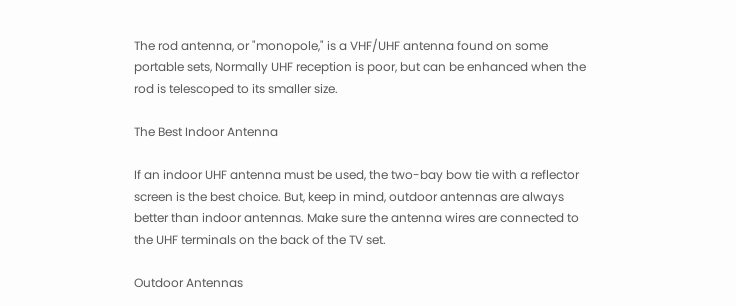The rod antenna, or "monopole," is a VHF/UHF antenna found on some portable sets, Normally UHF reception is poor, but can be enhanced when the rod is telescoped to its smaller size.

The Best Indoor Antenna

If an indoor UHF antenna must be used, the two-bay bow tie with a reflector screen is the best choice. But, keep in mind, outdoor antennas are always better than indoor antennas. Make sure the antenna wires are connected to the UHF terminals on the back of the TV set.

Outdoor Antennas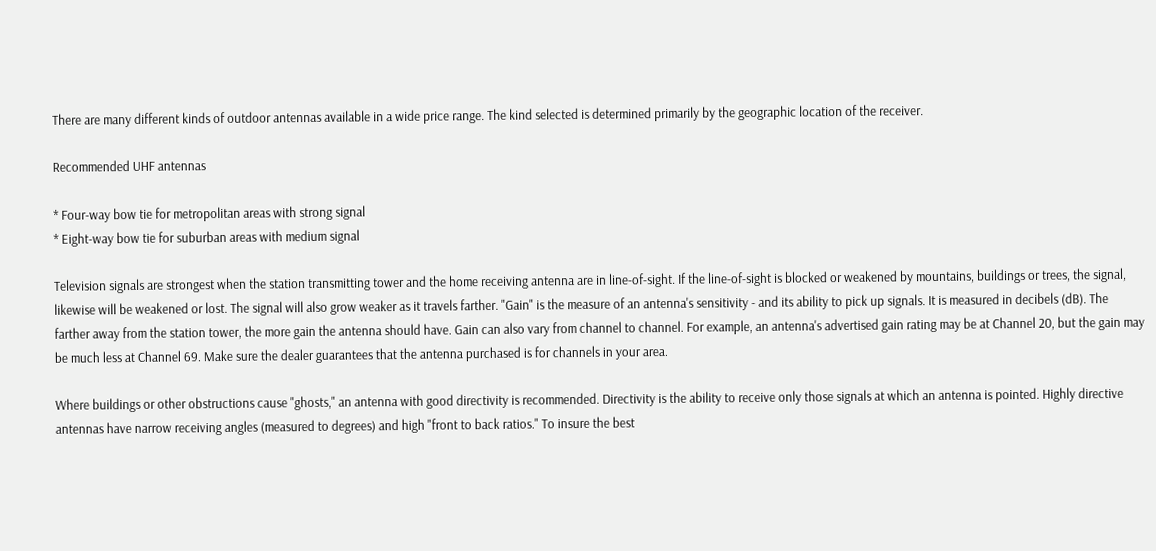There are many different kinds of outdoor antennas available in a wide price range. The kind selected is determined primarily by the geographic location of the receiver.

Recommended UHF antennas

* Four-way bow tie for metropolitan areas with strong signal
* Eight-way bow tie for suburban areas with medium signal

Television signals are strongest when the station transmitting tower and the home receiving antenna are in line-of-sight. If the line-of-sight is blocked or weakened by mountains, buildings or trees, the signal, likewise will be weakened or lost. The signal will also grow weaker as it travels farther. "Gain" is the measure of an antenna's sensitivity - and its ability to pick up signals. It is measured in decibels (dB). The farther away from the station tower, the more gain the antenna should have. Gain can also vary from channel to channel. For example, an antenna's advertised gain rating may be at Channel 20, but the gain may be much less at Channel 69. Make sure the dealer guarantees that the antenna purchased is for channels in your area.

Where buildings or other obstructions cause "ghosts," an antenna with good directivity is recommended. Directivity is the ability to receive only those signals at which an antenna is pointed. Highly directive antennas have narrow receiving angles (measured to degrees) and high "front to back ratios." To insure the best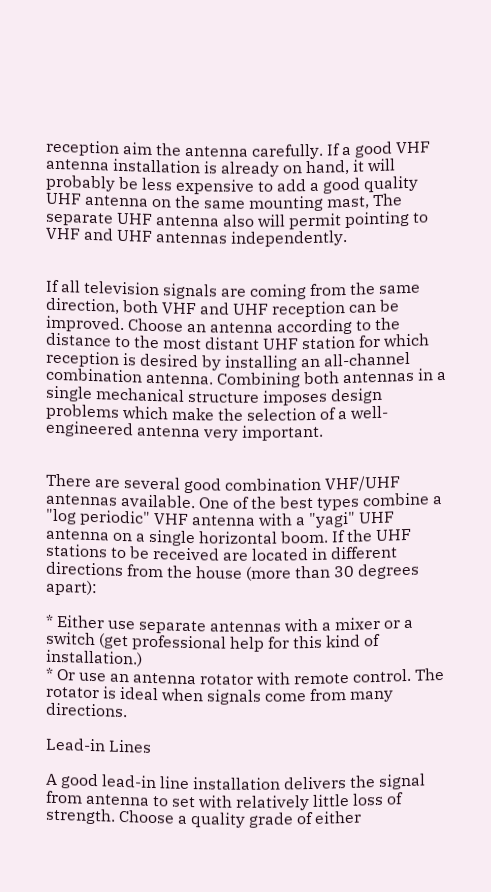reception aim the antenna carefully. If a good VHF antenna installation is already on hand, it will probably be less expensive to add a good quality UHF antenna on the same mounting mast, The separate UHF antenna also will permit pointing to VHF and UHF antennas independently.


If all television signals are coming from the same direction, both VHF and UHF reception can be improved. Choose an antenna according to the distance to the most distant UHF station for which reception is desired by installing an all-channel combination antenna. Combining both antennas in a single mechanical structure imposes design problems which make the selection of a well-engineered antenna very important.


There are several good combination VHF/UHF antennas available. One of the best types combine a "log periodic" VHF antenna with a "yagi" UHF antenna on a single horizontal boom. If the UHF stations to be received are located in different directions from the house (more than 30 degrees apart):

* Either use separate antennas with a mixer or a switch (get professional help for this kind of installation.)
* Or use an antenna rotator with remote control. The rotator is ideal when signals come from many directions.

Lead-in Lines

A good lead-in line installation delivers the signal from antenna to set with relatively little loss of strength. Choose a quality grade of either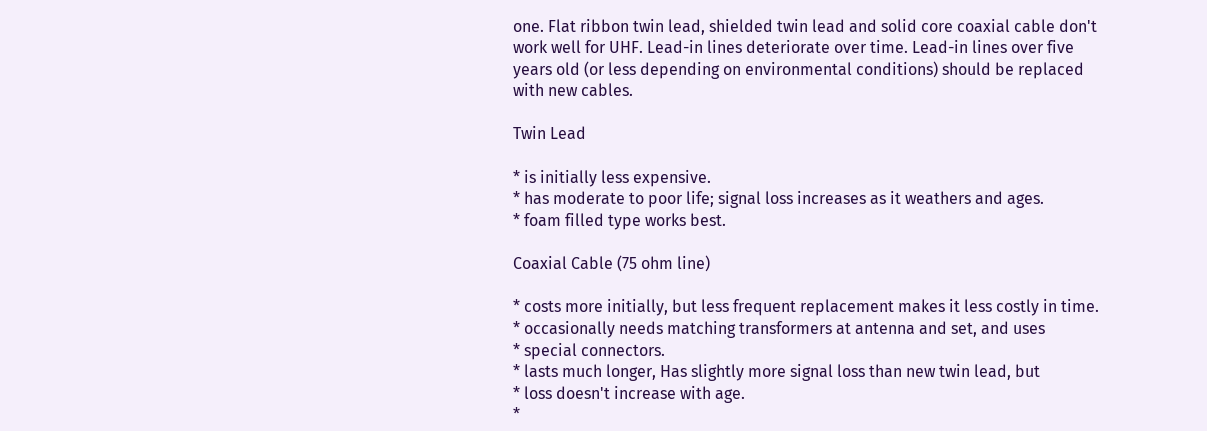one. Flat ribbon twin lead, shielded twin lead and solid core coaxial cable don't work well for UHF. Lead-in lines deteriorate over time. Lead-in lines over five years old (or less depending on environmental conditions) should be replaced with new cables.

Twin Lead

* is initially less expensive.
* has moderate to poor life; signal loss increases as it weathers and ages.
* foam filled type works best.

Coaxial Cable (75 ohm line)

* costs more initially, but less frequent replacement makes it less costly in time.
* occasionally needs matching transformers at antenna and set, and uses
* special connectors.
* lasts much longer, Has slightly more signal loss than new twin lead, but
* loss doesn't increase with age.
*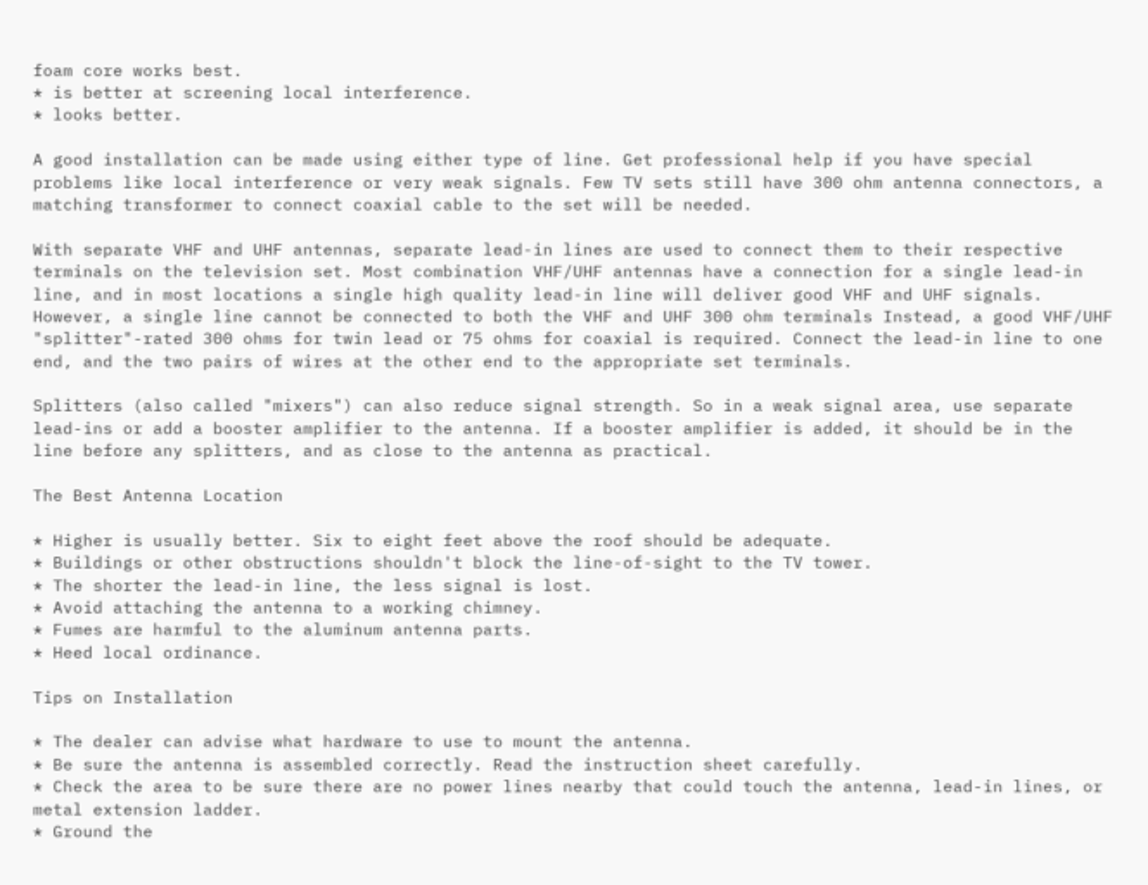foam core works best.
* is better at screening local interference.
* looks better.

A good installation can be made using either type of line. Get professional help if you have special problems like local interference or very weak signals. Few TV sets still have 300 ohm antenna connectors, a matching transformer to connect coaxial cable to the set will be needed.

With separate VHF and UHF antennas, separate lead-in lines are used to connect them to their respective terminals on the television set. Most combination VHF/UHF antennas have a connection for a single lead-in line, and in most locations a single high quality lead-in line will deliver good VHF and UHF signals. However, a single line cannot be connected to both the VHF and UHF 300 ohm terminals Instead, a good VHF/UHF "splitter"-rated 300 ohms for twin lead or 75 ohms for coaxial is required. Connect the lead-in line to one end, and the two pairs of wires at the other end to the appropriate set terminals.

Splitters (also called "mixers") can also reduce signal strength. So in a weak signal area, use separate lead-ins or add a booster amplifier to the antenna. If a booster amplifier is added, it should be in the line before any splitters, and as close to the antenna as practical.

The Best Antenna Location

* Higher is usually better. Six to eight feet above the roof should be adequate.
* Buildings or other obstructions shouldn't block the line-of-sight to the TV tower.
* The shorter the lead-in line, the less signal is lost.
* Avoid attaching the antenna to a working chimney.
* Fumes are harmful to the aluminum antenna parts.
* Heed local ordinance.

Tips on Installation

* The dealer can advise what hardware to use to mount the antenna.
* Be sure the antenna is assembled correctly. Read the instruction sheet carefully.
* Check the area to be sure there are no power lines nearby that could touch the antenna, lead-in lines, or metal extension ladder.
* Ground the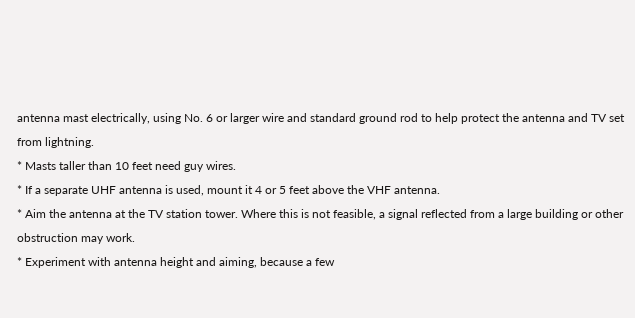antenna mast electrically, using No. 6 or larger wire and standard ground rod to help protect the antenna and TV set from lightning.
* Masts taller than 10 feet need guy wires.
* If a separate UHF antenna is used, mount it 4 or 5 feet above the VHF antenna.
* Aim the antenna at the TV station tower. Where this is not feasible, a signal reflected from a large building or other obstruction may work.
* Experiment with antenna height and aiming, because a few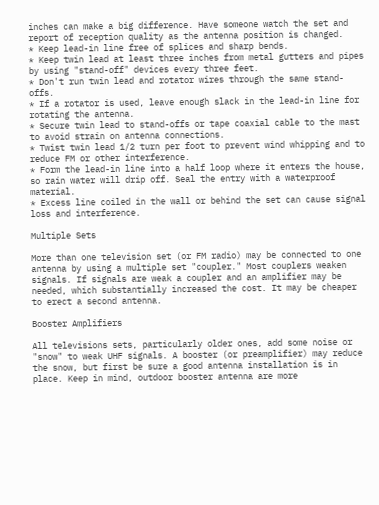inches can make a big difference. Have someone watch the set and report of reception quality as the antenna position is changed.
* Keep lead-in line free of splices and sharp bends.
* Keep twin lead at least three inches from metal gutters and pipes by using "stand-off" devices every three feet.
* Don't run twin lead and rotator wires through the same stand-offs.
* If a rotator is used, leave enough slack in the lead-in line for rotating the antenna.
* Secure twin lead to stand-offs or tape coaxial cable to the mast to avoid strain on antenna connections.
* Twist twin lead 1/2 turn per foot to prevent wind whipping and to reduce FM or other interference.
* Form the lead-in line into a half loop where it enters the house, so rain water will drip off. Seal the entry with a waterproof material.
* Excess line coiled in the wall or behind the set can cause signal loss and interference.

Multiple Sets

More than one television set (or FM radio) may be connected to one antenna by using a multiple set "coupler." Most couplers weaken signals. If signals are weak a coupler and an amplifier may be needed, which substantially increased the cost. It may be cheaper to erect a second antenna.

Booster Amplifiers

All televisions sets, particularly older ones, add some noise or "snow" to weak UHF signals. A booster (or preamplifier) may reduce the snow, but first be sure a good antenna installation is in place. Keep in mind, outdoor booster antenna are more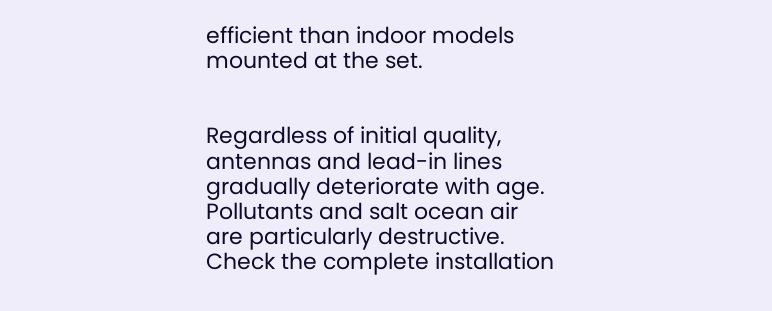efficient than indoor models mounted at the set.


Regardless of initial quality, antennas and lead-in lines gradually deteriorate with age. Pollutants and salt ocean air are particularly destructive. Check the complete installation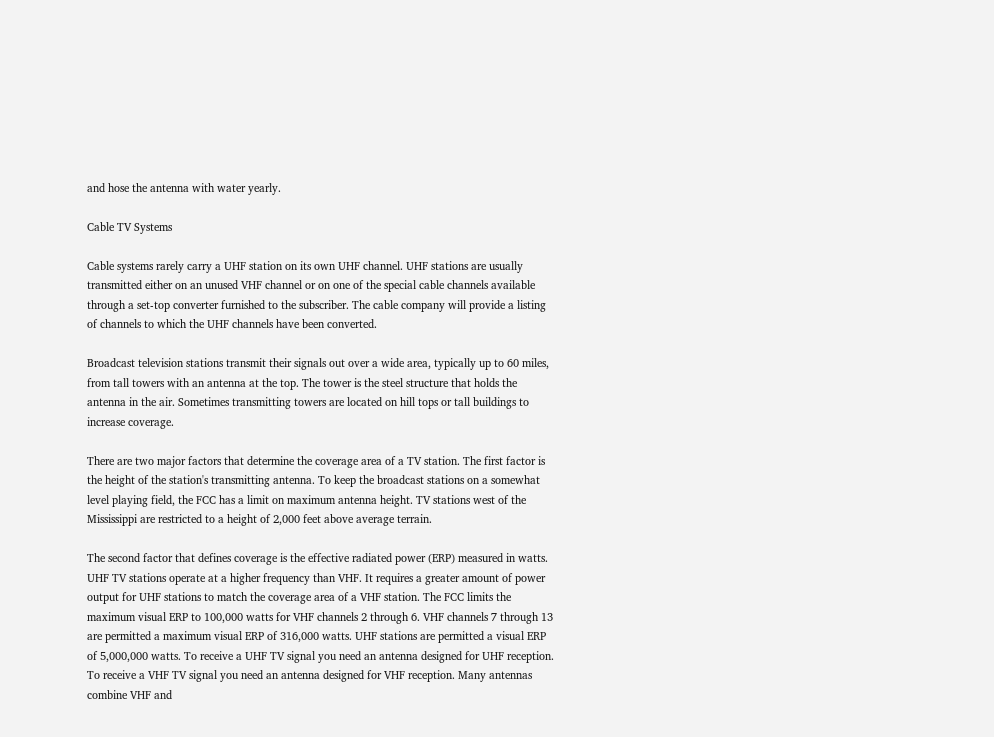and hose the antenna with water yearly.

Cable TV Systems

Cable systems rarely carry a UHF station on its own UHF channel. UHF stations are usually transmitted either on an unused VHF channel or on one of the special cable channels available through a set-top converter furnished to the subscriber. The cable company will provide a listing of channels to which the UHF channels have been converted.

Broadcast television stations transmit their signals out over a wide area, typically up to 60 miles, from tall towers with an antenna at the top. The tower is the steel structure that holds the antenna in the air. Sometimes transmitting towers are located on hill tops or tall buildings to increase coverage.

There are two major factors that determine the coverage area of a TV station. The first factor is the height of the station's transmitting antenna. To keep the broadcast stations on a somewhat level playing field, the FCC has a limit on maximum antenna height. TV stations west of the Mississippi are restricted to a height of 2,000 feet above average terrain.

The second factor that defines coverage is the effective radiated power (ERP) measured in watts. UHF TV stations operate at a higher frequency than VHF. It requires a greater amount of power output for UHF stations to match the coverage area of a VHF station. The FCC limits the maximum visual ERP to 100,000 watts for VHF channels 2 through 6. VHF channels 7 through 13 are permitted a maximum visual ERP of 316,000 watts. UHF stations are permitted a visual ERP of 5,000,000 watts. To receive a UHF TV signal you need an antenna designed for UHF reception. To receive a VHF TV signal you need an antenna designed for VHF reception. Many antennas combine VHF and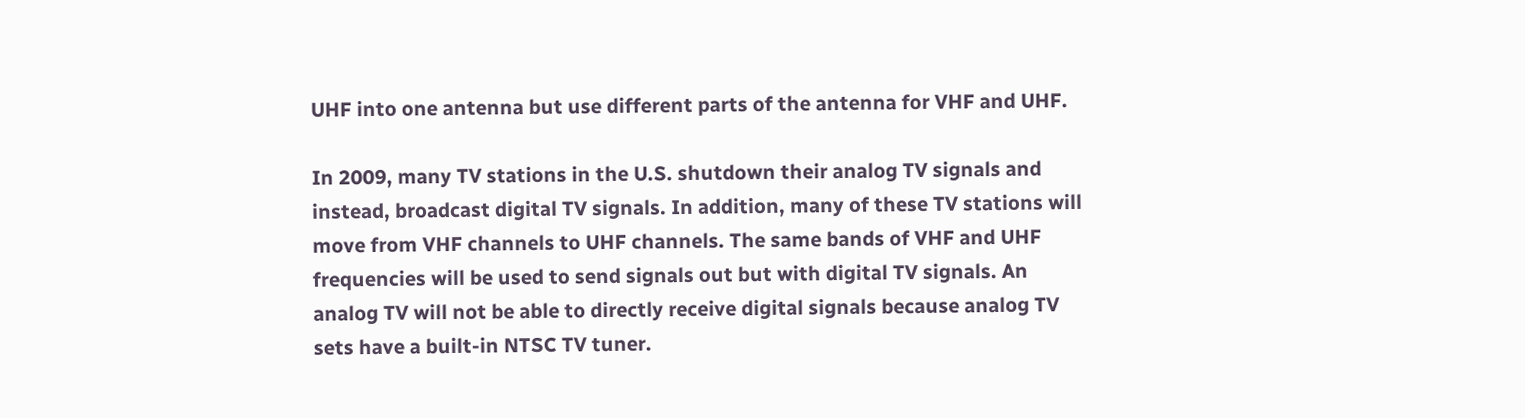UHF into one antenna but use different parts of the antenna for VHF and UHF.

In 2009, many TV stations in the U.S. shutdown their analog TV signals and instead, broadcast digital TV signals. In addition, many of these TV stations will move from VHF channels to UHF channels. The same bands of VHF and UHF frequencies will be used to send signals out but with digital TV signals. An analog TV will not be able to directly receive digital signals because analog TV sets have a built-in NTSC TV tuner.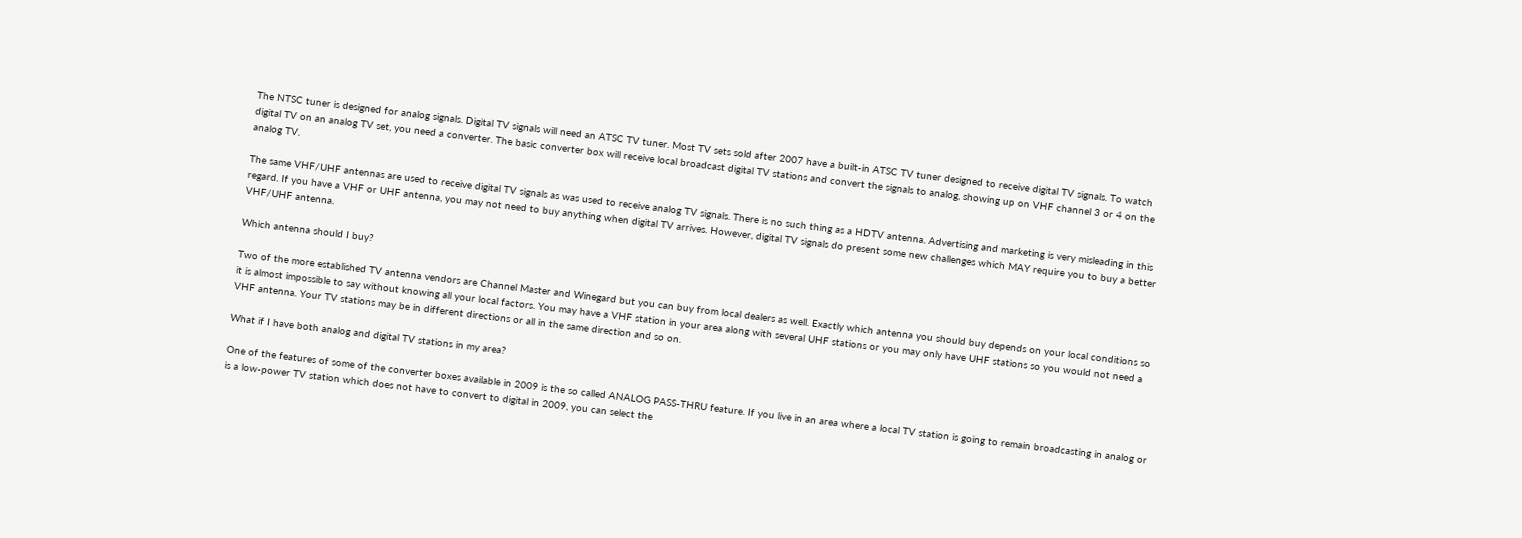The NTSC tuner is designed for analog signals. Digital TV signals will need an ATSC TV tuner. Most TV sets sold after 2007 have a built-in ATSC TV tuner designed to receive digital TV signals. To watch digital TV on an analog TV set, you need a converter. The basic converter box will receive local broadcast digital TV stations and convert the signals to analog, showing up on VHF channel 3 or 4 on the analog TV.

The same VHF/UHF antennas are used to receive digital TV signals as was used to receive analog TV signals. There is no such thing as a HDTV antenna. Advertising and marketing is very misleading in this regard. If you have a VHF or UHF antenna, you may not need to buy anything when digital TV arrives. However, digital TV signals do present some new challenges which MAY require you to buy a better VHF/UHF antenna.

Which antenna should I buy?

Two of the more established TV antenna vendors are Channel Master and Winegard but you can buy from local dealers as well. Exactly which antenna you should buy depends on your local conditions so it is almost impossible to say without knowing all your local factors. You may have a VHF station in your area along with several UHF stations or you may only have UHF stations so you would not need a VHF antenna. Your TV stations may be in different directions or all in the same direction and so on.

What if I have both analog and digital TV stations in my area?

One of the features of some of the converter boxes available in 2009 is the so called ANALOG PASS-THRU feature. If you live in an area where a local TV station is going to remain broadcasting in analog or is a low-power TV station which does not have to convert to digital in 2009, you can select the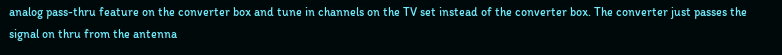analog pass-thru feature on the converter box and tune in channels on the TV set instead of the converter box. The converter just passes the signal on thru from the antenna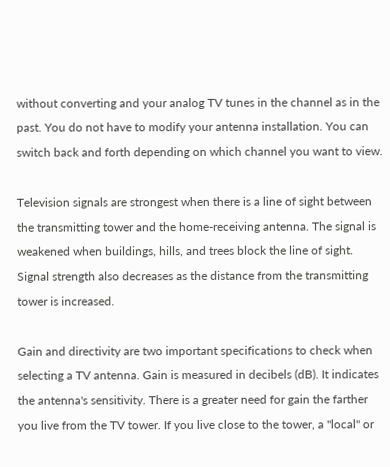without converting and your analog TV tunes in the channel as in the past. You do not have to modify your antenna installation. You can switch back and forth depending on which channel you want to view.

Television signals are strongest when there is a line of sight between the transmitting tower and the home-receiving antenna. The signal is weakened when buildings, hills, and trees block the line of sight. Signal strength also decreases as the distance from the transmitting tower is increased.

Gain and directivity are two important specifications to check when selecting a TV antenna. Gain is measured in decibels (dB). It indicates the antenna's sensitivity. There is a greater need for gain the farther you live from the TV tower. If you live close to the tower, a "local" or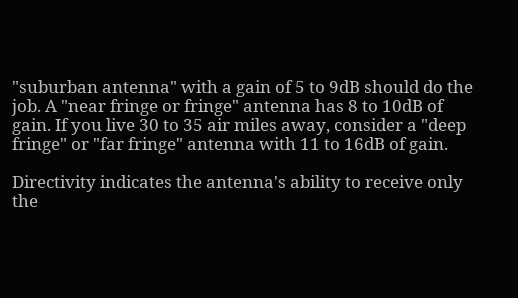"suburban antenna" with a gain of 5 to 9dB should do the job. A "near fringe or fringe" antenna has 8 to 10dB of gain. If you live 30 to 35 air miles away, consider a "deep fringe" or "far fringe" antenna with 11 to 16dB of gain.

Directivity indicates the antenna's ability to receive only the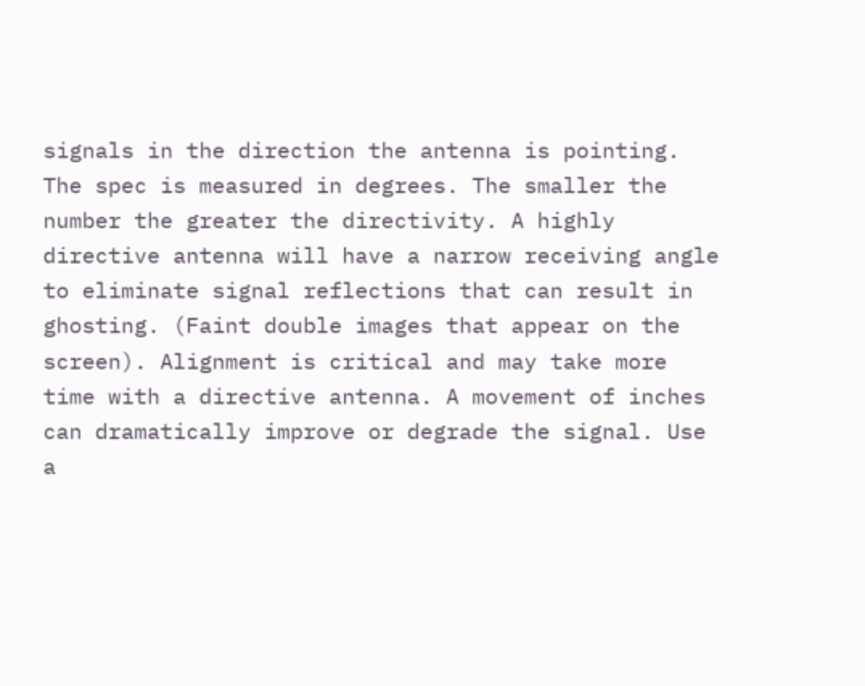signals in the direction the antenna is pointing. The spec is measured in degrees. The smaller the number the greater the directivity. A highly directive antenna will have a narrow receiving angle to eliminate signal reflections that can result in ghosting. (Faint double images that appear on the screen). Alignment is critical and may take more time with a directive antenna. A movement of inches can dramatically improve or degrade the signal. Use a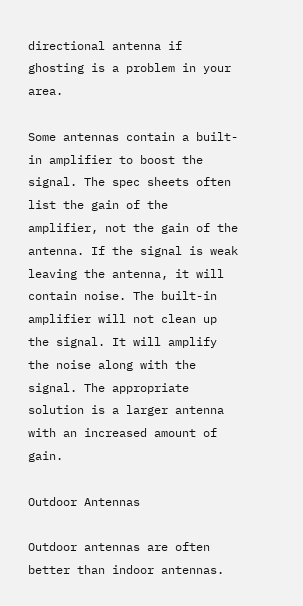directional antenna if ghosting is a problem in your area.

Some antennas contain a built-in amplifier to boost the signal. The spec sheets often list the gain of the amplifier, not the gain of the antenna. If the signal is weak leaving the antenna, it will contain noise. The built-in amplifier will not clean up the signal. It will amplify the noise along with the signal. The appropriate solution is a larger antenna with an increased amount of gain.

Outdoor Antennas

Outdoor antennas are often better than indoor antennas.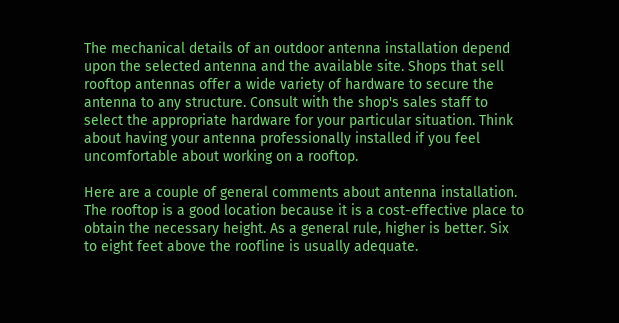The mechanical details of an outdoor antenna installation depend upon the selected antenna and the available site. Shops that sell rooftop antennas offer a wide variety of hardware to secure the antenna to any structure. Consult with the shop's sales staff to select the appropriate hardware for your particular situation. Think about having your antenna professionally installed if you feel uncomfortable about working on a rooftop.

Here are a couple of general comments about antenna installation. The rooftop is a good location because it is a cost-effective place to obtain the necessary height. As a general rule, higher is better. Six to eight feet above the roofline is usually adequate.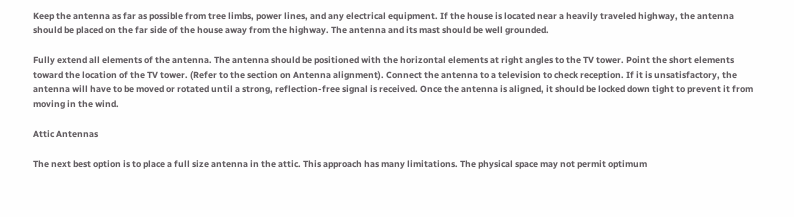Keep the antenna as far as possible from tree limbs, power lines, and any electrical equipment. If the house is located near a heavily traveled highway, the antenna should be placed on the far side of the house away from the highway. The antenna and its mast should be well grounded.

Fully extend all elements of the antenna. The antenna should be positioned with the horizontal elements at right angles to the TV tower. Point the short elements toward the location of the TV tower. (Refer to the section on Antenna alignment). Connect the antenna to a television to check reception. If it is unsatisfactory, the antenna will have to be moved or rotated until a strong, reflection-free signal is received. Once the antenna is aligned, it should be locked down tight to prevent it from moving in the wind.

Attic Antennas

The next best option is to place a full size antenna in the attic. This approach has many limitations. The physical space may not permit optimum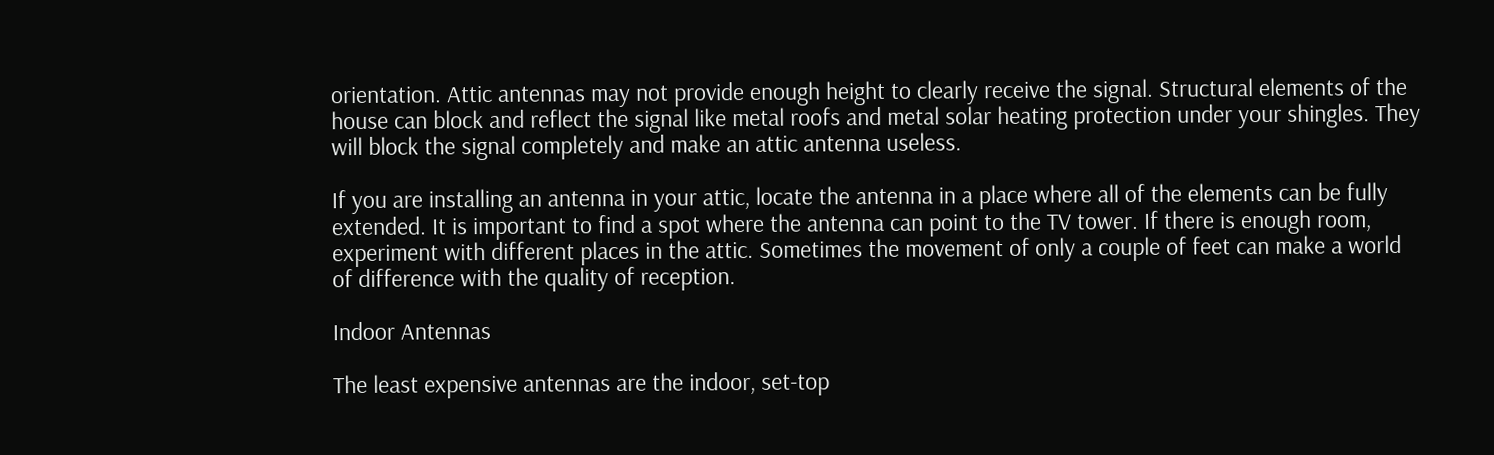orientation. Attic antennas may not provide enough height to clearly receive the signal. Structural elements of the house can block and reflect the signal like metal roofs and metal solar heating protection under your shingles. They will block the signal completely and make an attic antenna useless.

If you are installing an antenna in your attic, locate the antenna in a place where all of the elements can be fully extended. It is important to find a spot where the antenna can point to the TV tower. If there is enough room, experiment with different places in the attic. Sometimes the movement of only a couple of feet can make a world of difference with the quality of reception.

Indoor Antennas

The least expensive antennas are the indoor, set-top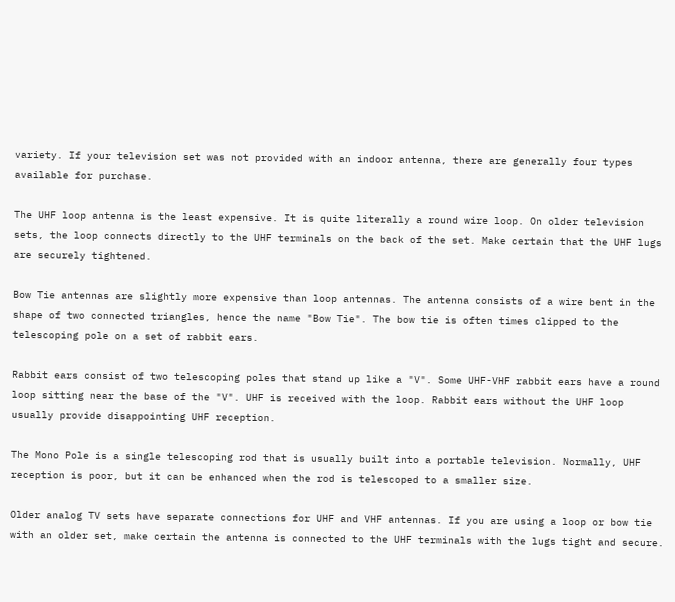variety. If your television set was not provided with an indoor antenna, there are generally four types available for purchase.

The UHF loop antenna is the least expensive. It is quite literally a round wire loop. On older television sets, the loop connects directly to the UHF terminals on the back of the set. Make certain that the UHF lugs are securely tightened.

Bow Tie antennas are slightly more expensive than loop antennas. The antenna consists of a wire bent in the shape of two connected triangles, hence the name "Bow Tie". The bow tie is often times clipped to the telescoping pole on a set of rabbit ears.

Rabbit ears consist of two telescoping poles that stand up like a "V". Some UHF-VHF rabbit ears have a round loop sitting near the base of the "V". UHF is received with the loop. Rabbit ears without the UHF loop usually provide disappointing UHF reception.

The Mono Pole is a single telescoping rod that is usually built into a portable television. Normally, UHF reception is poor, but it can be enhanced when the rod is telescoped to a smaller size.

Older analog TV sets have separate connections for UHF and VHF antennas. If you are using a loop or bow tie with an older set, make certain the antenna is connected to the UHF terminals with the lugs tight and secure.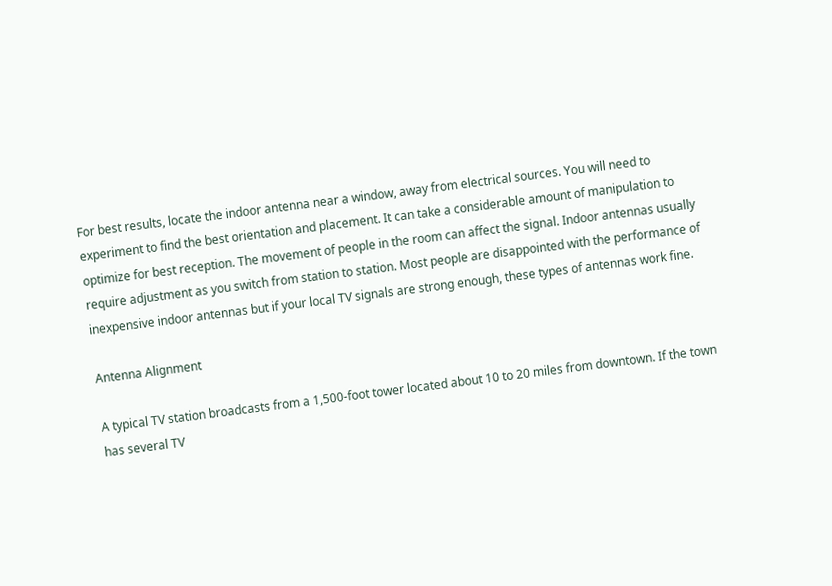For best results, locate the indoor antenna near a window, away from electrical sources. You will need to experiment to find the best orientation and placement. It can take a considerable amount of manipulation to optimize for best reception. The movement of people in the room can affect the signal. Indoor antennas usually require adjustment as you switch from station to station. Most people are disappointed with the performance of inexpensive indoor antennas but if your local TV signals are strong enough, these types of antennas work fine.

Antenna Alignment

A typical TV station broadcasts from a 1,500-foot tower located about 10 to 20 miles from downtown. If the town has several TV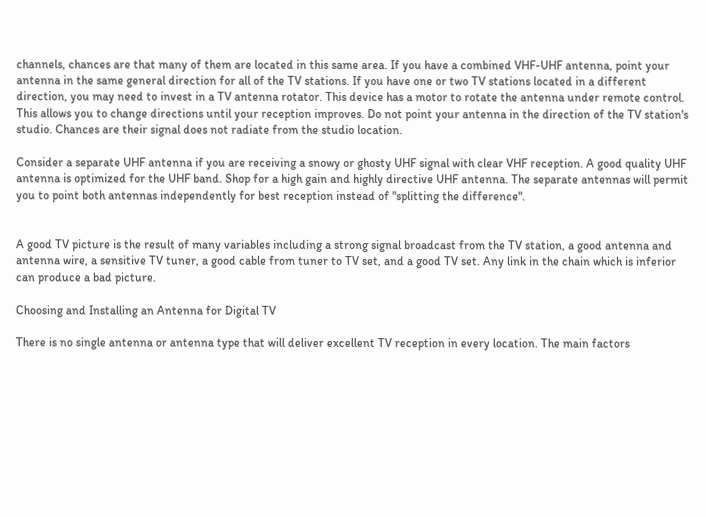channels, chances are that many of them are located in this same area. If you have a combined VHF-UHF antenna, point your antenna in the same general direction for all of the TV stations. If you have one or two TV stations located in a different direction, you may need to invest in a TV antenna rotator. This device has a motor to rotate the antenna under remote control. This allows you to change directions until your reception improves. Do not point your antenna in the direction of the TV station's studio. Chances are their signal does not radiate from the studio location.

Consider a separate UHF antenna if you are receiving a snowy or ghosty UHF signal with clear VHF reception. A good quality UHF antenna is optimized for the UHF band. Shop for a high gain and highly directive UHF antenna. The separate antennas will permit you to point both antennas independently for best reception instead of "splitting the difference".


A good TV picture is the result of many variables including a strong signal broadcast from the TV station, a good antenna and antenna wire, a sensitive TV tuner, a good cable from tuner to TV set, and a good TV set. Any link in the chain which is inferior can produce a bad picture.

Choosing and Installing an Antenna for Digital TV

There is no single antenna or antenna type that will deliver excellent TV reception in every location. The main factors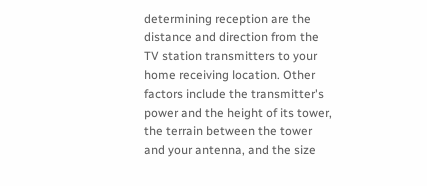determining reception are the distance and direction from the TV station transmitters to your home receiving location. Other factors include the transmitter's power and the height of its tower, the terrain between the tower and your antenna, and the size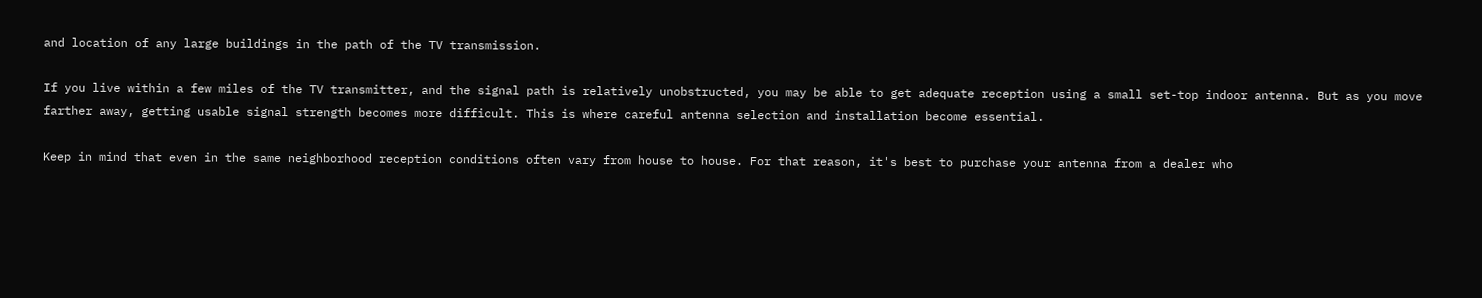and location of any large buildings in the path of the TV transmission.

If you live within a few miles of the TV transmitter, and the signal path is relatively unobstructed, you may be able to get adequate reception using a small set-top indoor antenna. But as you move farther away, getting usable signal strength becomes more difficult. This is where careful antenna selection and installation become essential.

Keep in mind that even in the same neighborhood reception conditions often vary from house to house. For that reason, it's best to purchase your antenna from a dealer who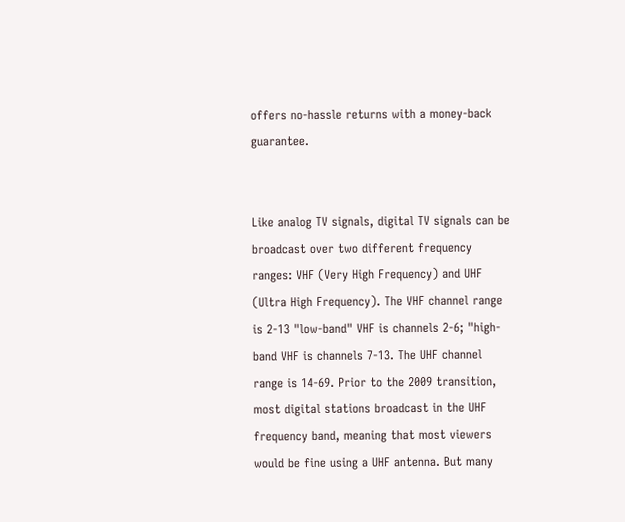offers no-hassle returns with a money-back guarantee.


Like analog TV signals, digital TV signals can be broadcast over two different frequency ranges: VHF (Very High Frequency) and UHF (Ultra High Frequency). The VHF channel range is 2-13 "low-band" VHF is channels 2-6; "high-band VHF is channels 7-13. The UHF channel range is 14-69. Prior to the 2009 transition, most digital stations broadcast in the UHF frequency band, meaning that most viewers would be fine using a UHF antenna. But many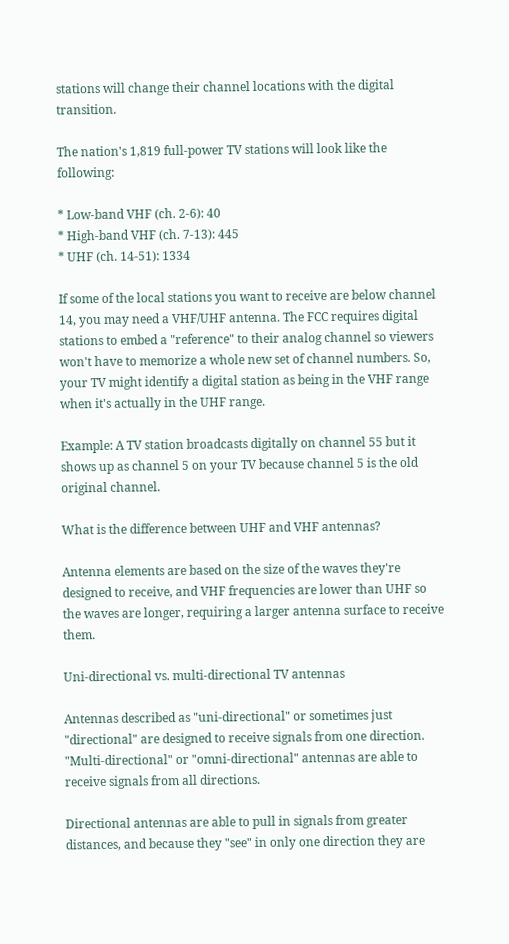stations will change their channel locations with the digital transition.

The nation's 1,819 full-power TV stations will look like the following:

* Low-band VHF (ch. 2-6): 40
* High-band VHF (ch. 7-13): 445
* UHF (ch. 14-51): 1334

If some of the local stations you want to receive are below channel 14, you may need a VHF/UHF antenna. The FCC requires digital stations to embed a "reference" to their analog channel so viewers won't have to memorize a whole new set of channel numbers. So, your TV might identify a digital station as being in the VHF range when it's actually in the UHF range.

Example: A TV station broadcasts digitally on channel 55 but it shows up as channel 5 on your TV because channel 5 is the old original channel.

What is the difference between UHF and VHF antennas?

Antenna elements are based on the size of the waves they're designed to receive, and VHF frequencies are lower than UHF so the waves are longer, requiring a larger antenna surface to receive them.

Uni-directional vs. multi-directional TV antennas

Antennas described as "uni-directional" or sometimes just "directional" are designed to receive signals from one direction. "Multi-directional" or "omni-directional" antennas are able to receive signals from all directions.

Directional antennas are able to pull in signals from greater distances, and because they "see" in only one direction they are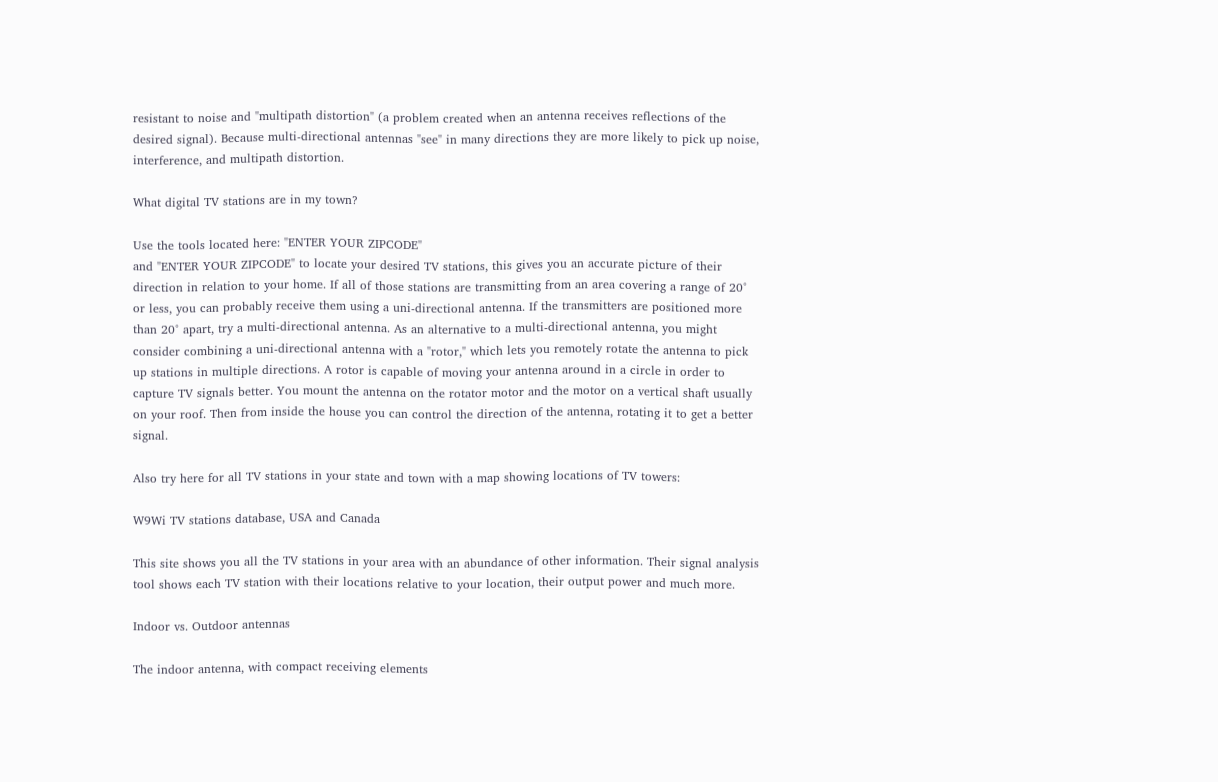resistant to noise and "multipath distortion" (a problem created when an antenna receives reflections of the desired signal). Because multi-directional antennas "see" in many directions they are more likely to pick up noise, interference, and multipath distortion.

What digital TV stations are in my town?

Use the tools located here: "ENTER YOUR ZIPCODE"
and "ENTER YOUR ZIPCODE" to locate your desired TV stations, this gives you an accurate picture of their direction in relation to your home. If all of those stations are transmitting from an area covering a range of 20° or less, you can probably receive them using a uni-directional antenna. If the transmitters are positioned more than 20° apart, try a multi-directional antenna. As an alternative to a multi-directional antenna, you might consider combining a uni-directional antenna with a "rotor," which lets you remotely rotate the antenna to pick up stations in multiple directions. A rotor is capable of moving your antenna around in a circle in order to capture TV signals better. You mount the antenna on the rotator motor and the motor on a vertical shaft usually on your roof. Then from inside the house you can control the direction of the antenna, rotating it to get a better signal.

Also try here for all TV stations in your state and town with a map showing locations of TV towers:

W9Wi TV stations database, USA and Canada

This site shows you all the TV stations in your area with an abundance of other information. Their signal analysis tool shows each TV station with their locations relative to your location, their output power and much more.

Indoor vs. Outdoor antennas

The indoor antenna, with compact receiving elements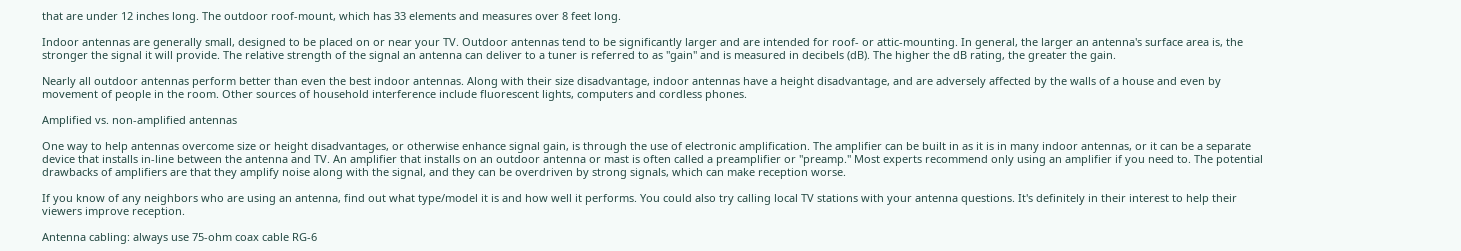that are under 12 inches long. The outdoor roof-mount, which has 33 elements and measures over 8 feet long.

Indoor antennas are generally small, designed to be placed on or near your TV. Outdoor antennas tend to be significantly larger and are intended for roof- or attic-mounting. In general, the larger an antenna's surface area is, the stronger the signal it will provide. The relative strength of the signal an antenna can deliver to a tuner is referred to as "gain" and is measured in decibels (dB). The higher the dB rating, the greater the gain.

Nearly all outdoor antennas perform better than even the best indoor antennas. Along with their size disadvantage, indoor antennas have a height disadvantage, and are adversely affected by the walls of a house and even by movement of people in the room. Other sources of household interference include fluorescent lights, computers and cordless phones.

Amplified vs. non-amplified antennas

One way to help antennas overcome size or height disadvantages, or otherwise enhance signal gain, is through the use of electronic amplification. The amplifier can be built in as it is in many indoor antennas, or it can be a separate device that installs in-line between the antenna and TV. An amplifier that installs on an outdoor antenna or mast is often called a preamplifier or "preamp." Most experts recommend only using an amplifier if you need to. The potential drawbacks of amplifiers are that they amplify noise along with the signal, and they can be overdriven by strong signals, which can make reception worse.

If you know of any neighbors who are using an antenna, find out what type/model it is and how well it performs. You could also try calling local TV stations with your antenna questions. It's definitely in their interest to help their viewers improve reception.

Antenna cabling: always use 75-ohm coax cable RG-6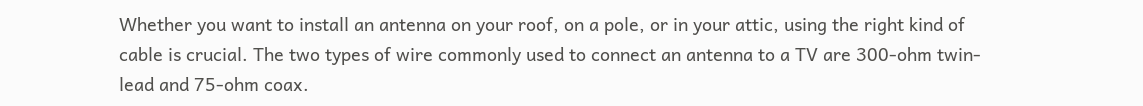Whether you want to install an antenna on your roof, on a pole, or in your attic, using the right kind of cable is crucial. The two types of wire commonly used to connect an antenna to a TV are 300-ohm twin-lead and 75-ohm coax.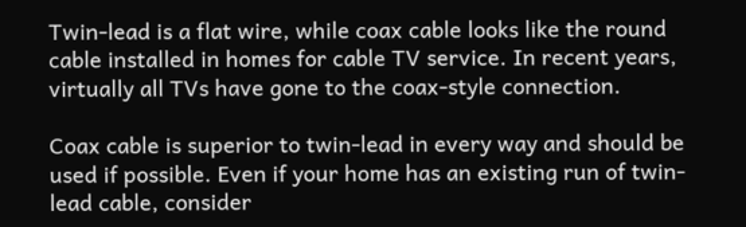Twin-lead is a flat wire, while coax cable looks like the round cable installed in homes for cable TV service. In recent years, virtually all TVs have gone to the coax-style connection.

Coax cable is superior to twin-lead in every way and should be used if possible. Even if your home has an existing run of twin-lead cable, consider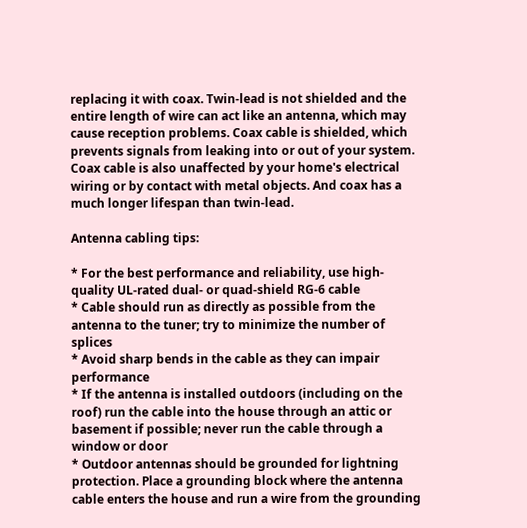replacing it with coax. Twin-lead is not shielded and the entire length of wire can act like an antenna, which may cause reception problems. Coax cable is shielded, which prevents signals from leaking into or out of your system. Coax cable is also unaffected by your home's electrical wiring or by contact with metal objects. And coax has a much longer lifespan than twin-lead.

Antenna cabling tips:

* For the best performance and reliability, use high-quality UL-rated dual- or quad-shield RG-6 cable
* Cable should run as directly as possible from the antenna to the tuner; try to minimize the number of splices
* Avoid sharp bends in the cable as they can impair performance
* If the antenna is installed outdoors (including on the roof) run the cable into the house through an attic or basement if possible; never run the cable through a window or door
* Outdoor antennas should be grounded for lightning protection. Place a grounding block where the antenna cable enters the house and run a wire from the grounding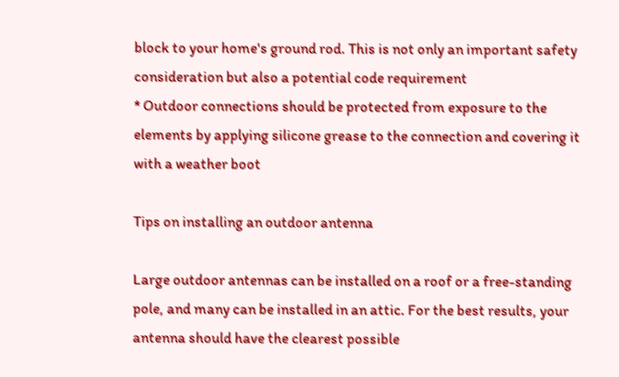block to your home's ground rod. This is not only an important safety consideration but also a potential code requirement
* Outdoor connections should be protected from exposure to the elements by applying silicone grease to the connection and covering it with a weather boot

Tips on installing an outdoor antenna

Large outdoor antennas can be installed on a roof or a free-standing pole, and many can be installed in an attic. For the best results, your antenna should have the clearest possible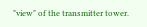"view" of the transmitter tower.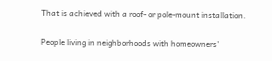That is achieved with a roof- or pole-mount installation.

People living in neighborhoods with homeowners'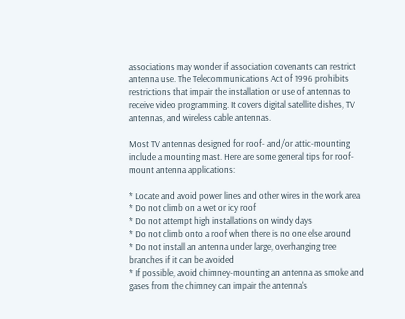associations may wonder if association covenants can restrict antenna use. The Telecommunications Act of 1996 prohibits restrictions that impair the installation or use of antennas to receive video programming. It covers digital satellite dishes, TV antennas, and wireless cable antennas.

Most TV antennas designed for roof- and/or attic-mounting include a mounting mast. Here are some general tips for roof-mount antenna applications:

* Locate and avoid power lines and other wires in the work area
* Do not climb on a wet or icy roof
* Do not attempt high installations on windy days
* Do not climb onto a roof when there is no one else around
* Do not install an antenna under large, overhanging tree branches if it can be avoided
* If possible, avoid chimney-mounting an antenna as smoke and gases from the chimney can impair the antenna's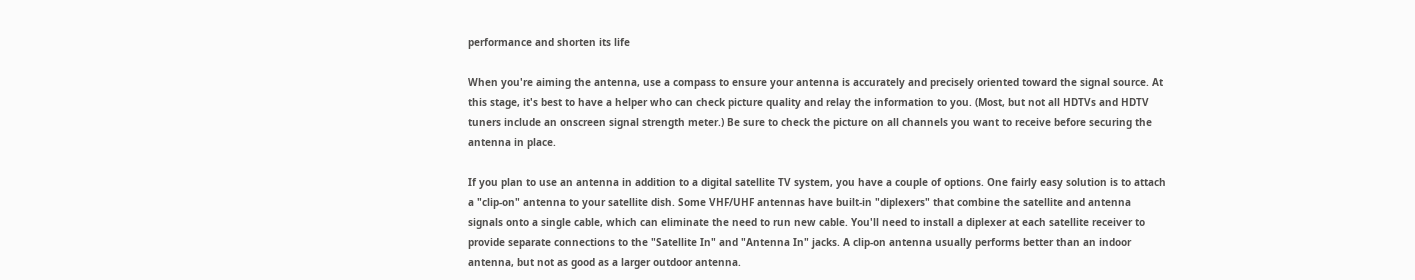performance and shorten its life

When you're aiming the antenna, use a compass to ensure your antenna is accurately and precisely oriented toward the signal source. At this stage, it's best to have a helper who can check picture quality and relay the information to you. (Most, but not all HDTVs and HDTV tuners include an onscreen signal strength meter.) Be sure to check the picture on all channels you want to receive before securing the antenna in place.

If you plan to use an antenna in addition to a digital satellite TV system, you have a couple of options. One fairly easy solution is to attach a "clip-on" antenna to your satellite dish. Some VHF/UHF antennas have built-in "diplexers" that combine the satellite and antenna signals onto a single cable, which can eliminate the need to run new cable. You'll need to install a diplexer at each satellite receiver to provide separate connections to the "Satellite In" and "Antenna In" jacks. A clip-on antenna usually performs better than an indoor antenna, but not as good as a larger outdoor antenna.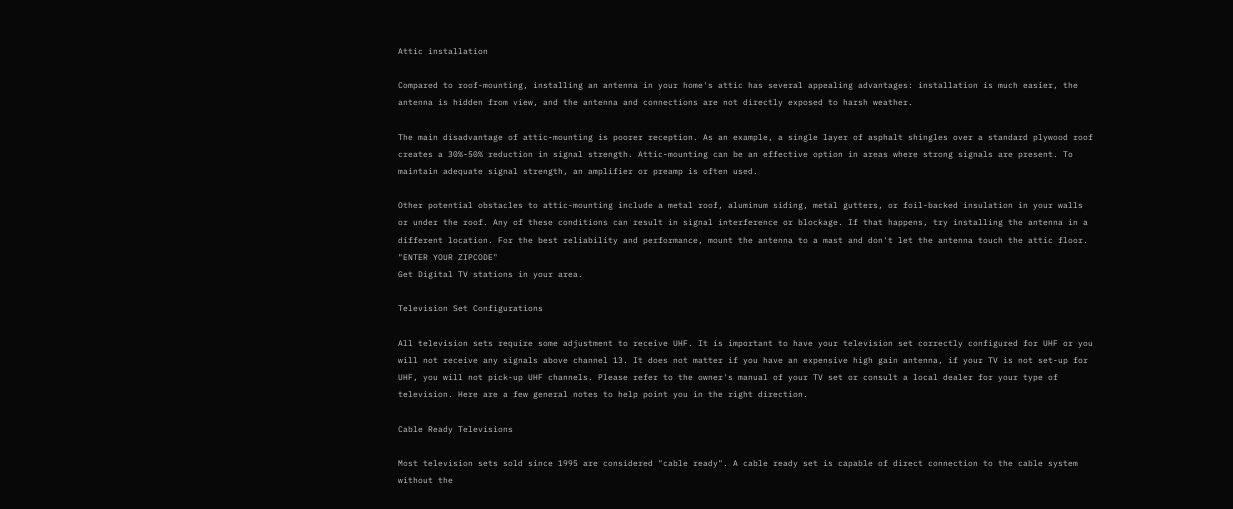Attic installation

Compared to roof-mounting, installing an antenna in your home's attic has several appealing advantages: installation is much easier, the antenna is hidden from view, and the antenna and connections are not directly exposed to harsh weather.

The main disadvantage of attic-mounting is poorer reception. As an example, a single layer of asphalt shingles over a standard plywood roof creates a 30%-50% reduction in signal strength. Attic-mounting can be an effective option in areas where strong signals are present. To maintain adequate signal strength, an amplifier or preamp is often used.

Other potential obstacles to attic-mounting include a metal roof, aluminum siding, metal gutters, or foil-backed insulation in your walls or under the roof. Any of these conditions can result in signal interference or blockage. If that happens, try installing the antenna in a different location. For the best reliability and performance, mount the antenna to a mast and don't let the antenna touch the attic floor. "ENTER YOUR ZIPCODE"
Get Digital TV stations in your area.

Television Set Configurations

All television sets require some adjustment to receive UHF. It is important to have your television set correctly configured for UHF or you will not receive any signals above channel 13. It does not matter if you have an expensive high gain antenna, if your TV is not set-up for UHF, you will not pick-up UHF channels. Please refer to the owner's manual of your TV set or consult a local dealer for your type of television. Here are a few general notes to help point you in the right direction.

Cable Ready Televisions

Most television sets sold since 1995 are considered "cable ready". A cable ready set is capable of direct connection to the cable system without the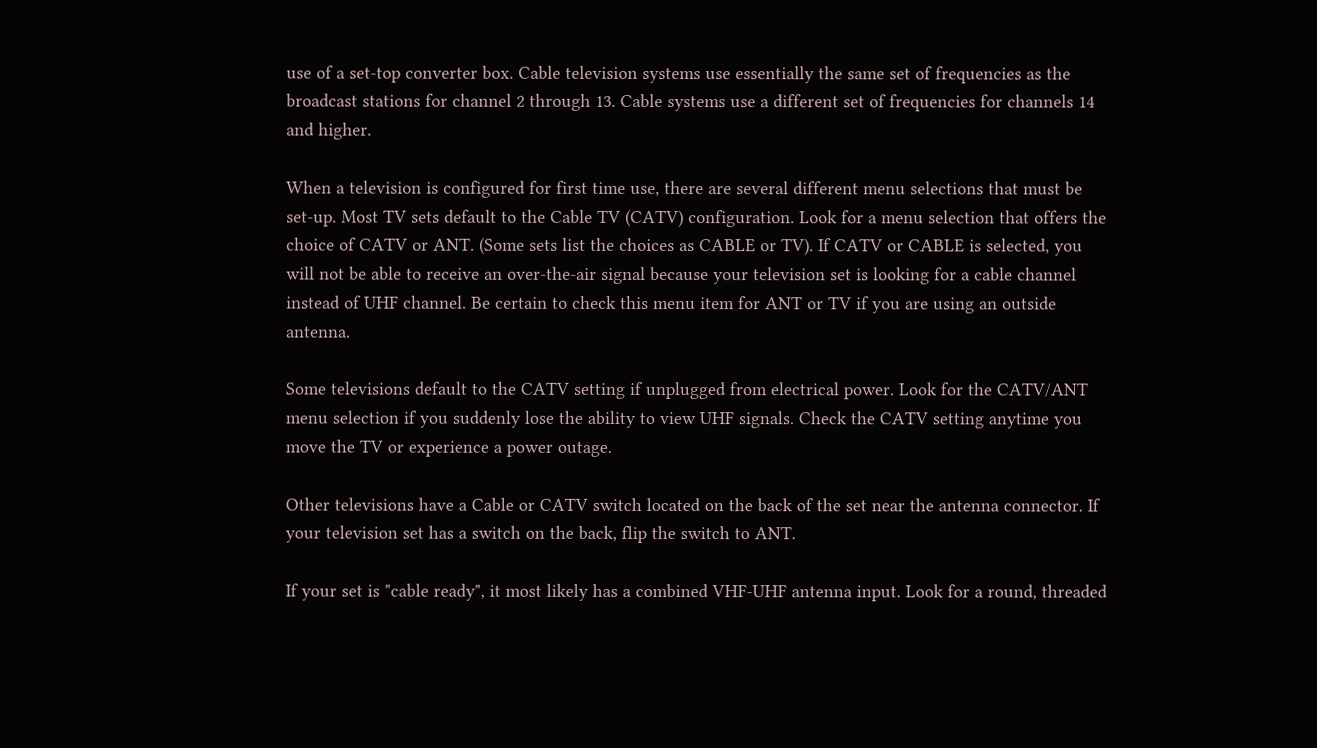use of a set-top converter box. Cable television systems use essentially the same set of frequencies as the broadcast stations for channel 2 through 13. Cable systems use a different set of frequencies for channels 14 and higher.

When a television is configured for first time use, there are several different menu selections that must be set-up. Most TV sets default to the Cable TV (CATV) configuration. Look for a menu selection that offers the choice of CATV or ANT. (Some sets list the choices as CABLE or TV). If CATV or CABLE is selected, you will not be able to receive an over-the-air signal because your television set is looking for a cable channel instead of UHF channel. Be certain to check this menu item for ANT or TV if you are using an outside antenna.

Some televisions default to the CATV setting if unplugged from electrical power. Look for the CATV/ANT menu selection if you suddenly lose the ability to view UHF signals. Check the CATV setting anytime you move the TV or experience a power outage.

Other televisions have a Cable or CATV switch located on the back of the set near the antenna connector. If your television set has a switch on the back, flip the switch to ANT.

If your set is "cable ready", it most likely has a combined VHF-UHF antenna input. Look for a round, threaded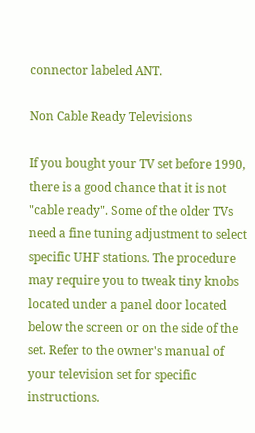connector labeled ANT.

Non Cable Ready Televisions

If you bought your TV set before 1990, there is a good chance that it is not "cable ready". Some of the older TVs need a fine tuning adjustment to select specific UHF stations. The procedure may require you to tweak tiny knobs located under a panel door located below the screen or on the side of the set. Refer to the owner's manual of your television set for specific instructions.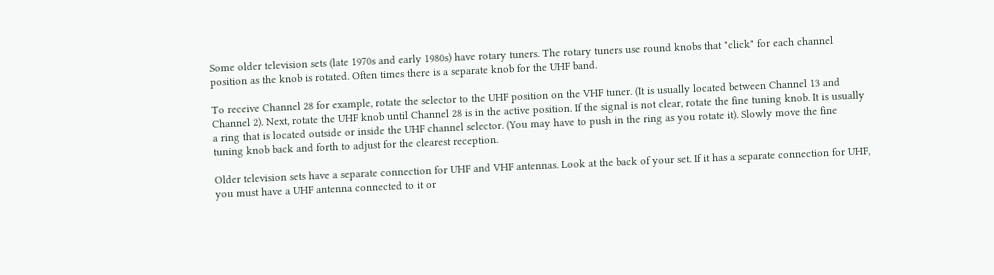Some older television sets (late 1970s and early 1980s) have rotary tuners. The rotary tuners use round knobs that "click" for each channel position as the knob is rotated. Often times there is a separate knob for the UHF band.

To receive Channel 28 for example, rotate the selector to the UHF position on the VHF tuner. (It is usually located between Channel 13 and Channel 2). Next, rotate the UHF knob until Channel 28 is in the active position. If the signal is not clear, rotate the fine tuning knob. It is usually a ring that is located outside or inside the UHF channel selector. (You may have to push in the ring as you rotate it). Slowly move the fine tuning knob back and forth to adjust for the clearest reception.

Older television sets have a separate connection for UHF and VHF antennas. Look at the back of your set. If it has a separate connection for UHF, you must have a UHF antenna connected to it or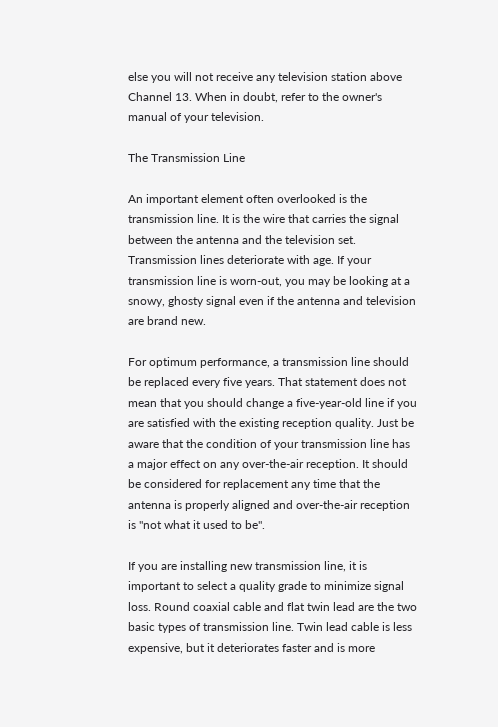else you will not receive any television station above Channel 13. When in doubt, refer to the owner's manual of your television.

The Transmission Line

An important element often overlooked is the transmission line. It is the wire that carries the signal between the antenna and the television set. Transmission lines deteriorate with age. If your transmission line is worn-out, you may be looking at a snowy, ghosty signal even if the antenna and television are brand new.

For optimum performance, a transmission line should be replaced every five years. That statement does not mean that you should change a five-year-old line if you are satisfied with the existing reception quality. Just be aware that the condition of your transmission line has a major effect on any over-the-air reception. It should be considered for replacement any time that the antenna is properly aligned and over-the-air reception is "not what it used to be".

If you are installing new transmission line, it is important to select a quality grade to minimize signal loss. Round coaxial cable and flat twin lead are the two basic types of transmission line. Twin lead cable is less expensive, but it deteriorates faster and is more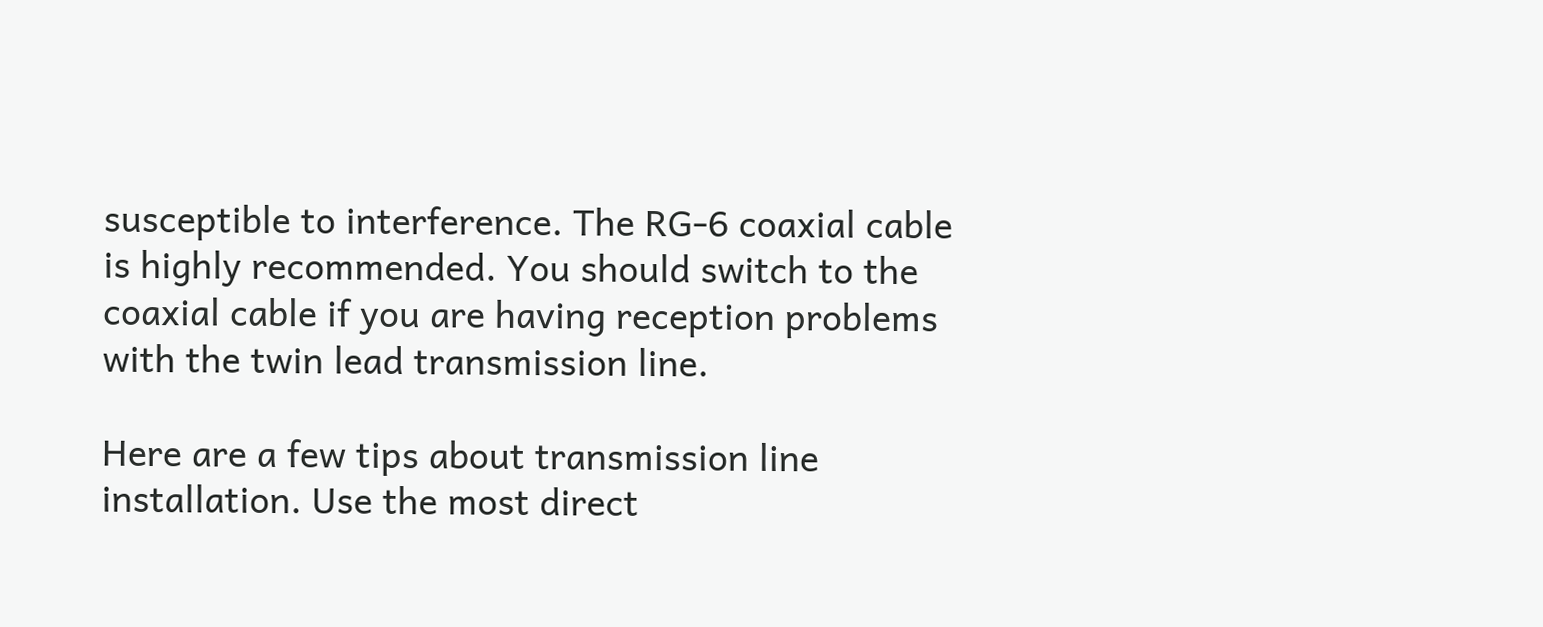susceptible to interference. The RG-6 coaxial cable is highly recommended. You should switch to the coaxial cable if you are having reception problems with the twin lead transmission line.

Here are a few tips about transmission line installation. Use the most direct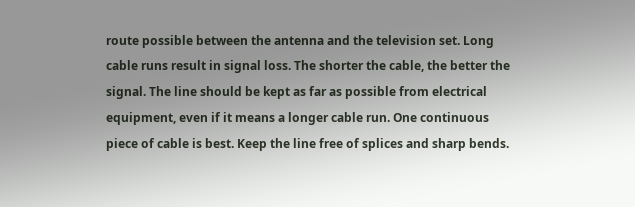route possible between the antenna and the television set. Long cable runs result in signal loss. The shorter the cable, the better the signal. The line should be kept as far as possible from electrical equipment, even if it means a longer cable run. One continuous piece of cable is best. Keep the line free of splices and sharp bends.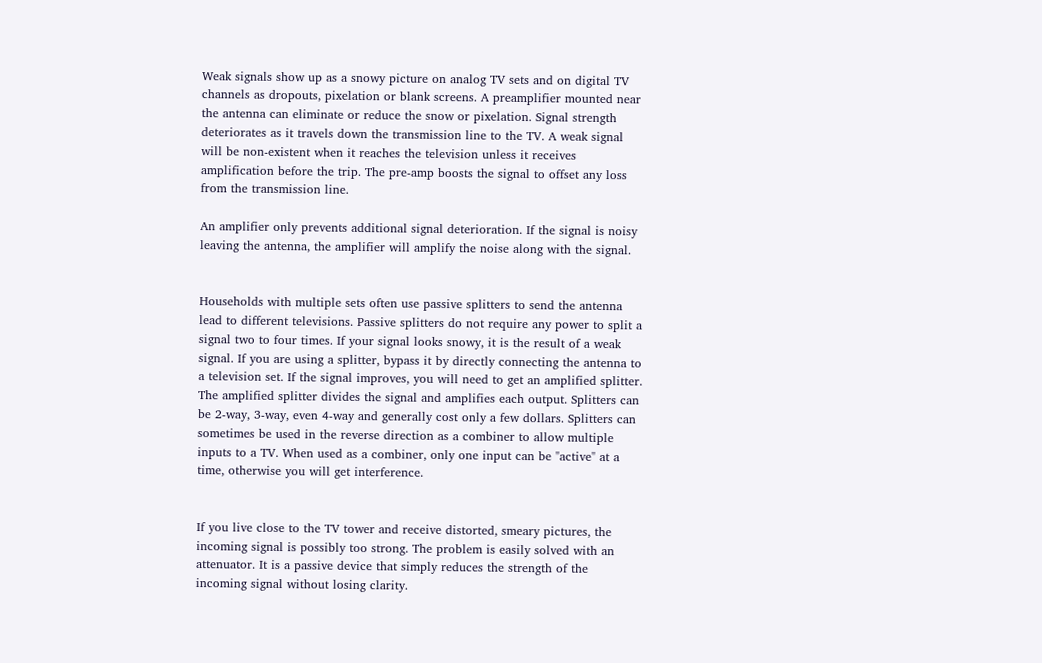Weak signals show up as a snowy picture on analog TV sets and on digital TV channels as dropouts, pixelation or blank screens. A preamplifier mounted near the antenna can eliminate or reduce the snow or pixelation. Signal strength deteriorates as it travels down the transmission line to the TV. A weak signal will be non-existent when it reaches the television unless it receives amplification before the trip. The pre-amp boosts the signal to offset any loss from the transmission line.

An amplifier only prevents additional signal deterioration. If the signal is noisy leaving the antenna, the amplifier will amplify the noise along with the signal.


Households with multiple sets often use passive splitters to send the antenna lead to different televisions. Passive splitters do not require any power to split a signal two to four times. If your signal looks snowy, it is the result of a weak signal. If you are using a splitter, bypass it by directly connecting the antenna to a television set. If the signal improves, you will need to get an amplified splitter. The amplified splitter divides the signal and amplifies each output. Splitters can be 2-way, 3-way, even 4-way and generally cost only a few dollars. Splitters can sometimes be used in the reverse direction as a combiner to allow multiple inputs to a TV. When used as a combiner, only one input can be "active" at a time, otherwise you will get interference.


If you live close to the TV tower and receive distorted, smeary pictures, the incoming signal is possibly too strong. The problem is easily solved with an attenuator. It is a passive device that simply reduces the strength of the incoming signal without losing clarity.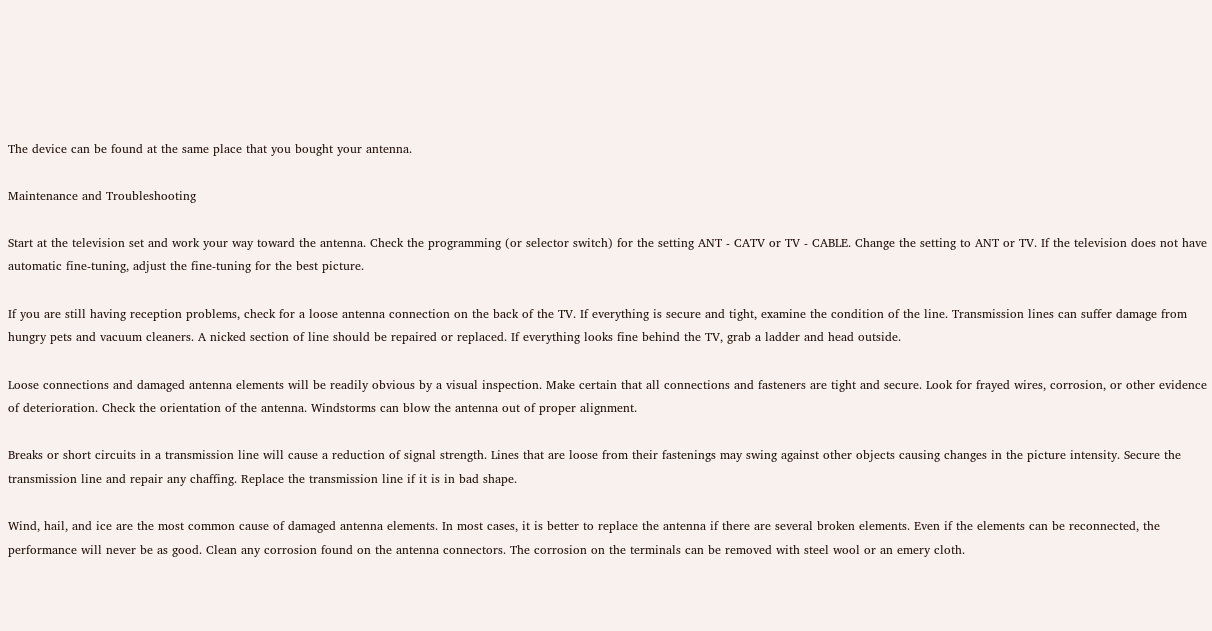The device can be found at the same place that you bought your antenna.

Maintenance and Troubleshooting

Start at the television set and work your way toward the antenna. Check the programming (or selector switch) for the setting ANT - CATV or TV - CABLE. Change the setting to ANT or TV. If the television does not have automatic fine-tuning, adjust the fine-tuning for the best picture.

If you are still having reception problems, check for a loose antenna connection on the back of the TV. If everything is secure and tight, examine the condition of the line. Transmission lines can suffer damage from hungry pets and vacuum cleaners. A nicked section of line should be repaired or replaced. If everything looks fine behind the TV, grab a ladder and head outside.

Loose connections and damaged antenna elements will be readily obvious by a visual inspection. Make certain that all connections and fasteners are tight and secure. Look for frayed wires, corrosion, or other evidence of deterioration. Check the orientation of the antenna. Windstorms can blow the antenna out of proper alignment.

Breaks or short circuits in a transmission line will cause a reduction of signal strength. Lines that are loose from their fastenings may swing against other objects causing changes in the picture intensity. Secure the transmission line and repair any chaffing. Replace the transmission line if it is in bad shape.

Wind, hail, and ice are the most common cause of damaged antenna elements. In most cases, it is better to replace the antenna if there are several broken elements. Even if the elements can be reconnected, the performance will never be as good. Clean any corrosion found on the antenna connectors. The corrosion on the terminals can be removed with steel wool or an emery cloth.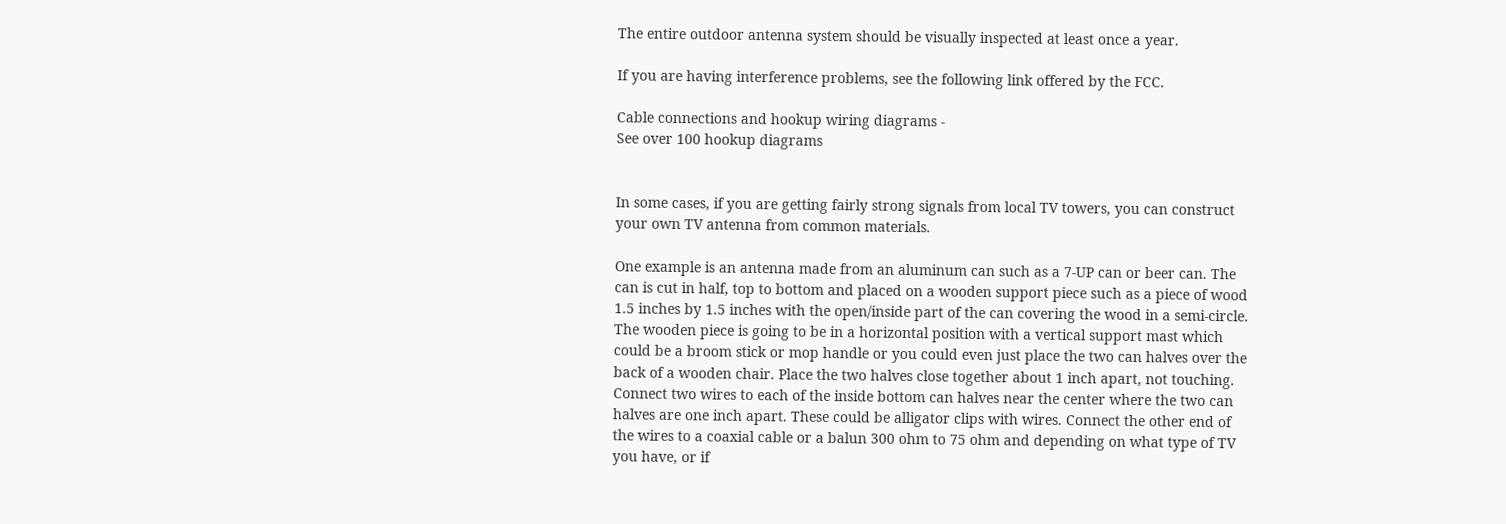The entire outdoor antenna system should be visually inspected at least once a year.

If you are having interference problems, see the following link offered by the FCC.

Cable connections and hookup wiring diagrams -
See over 100 hookup diagrams


In some cases, if you are getting fairly strong signals from local TV towers, you can construct your own TV antenna from common materials.

One example is an antenna made from an aluminum can such as a 7-UP can or beer can. The can is cut in half, top to bottom and placed on a wooden support piece such as a piece of wood 1.5 inches by 1.5 inches with the open/inside part of the can covering the wood in a semi-circle. The wooden piece is going to be in a horizontal position with a vertical support mast which could be a broom stick or mop handle or you could even just place the two can halves over the back of a wooden chair. Place the two halves close together about 1 inch apart, not touching. Connect two wires to each of the inside bottom can halves near the center where the two can halves are one inch apart. These could be alligator clips with wires. Connect the other end of the wires to a coaxial cable or a balun 300 ohm to 75 ohm and depending on what type of TV you have, or if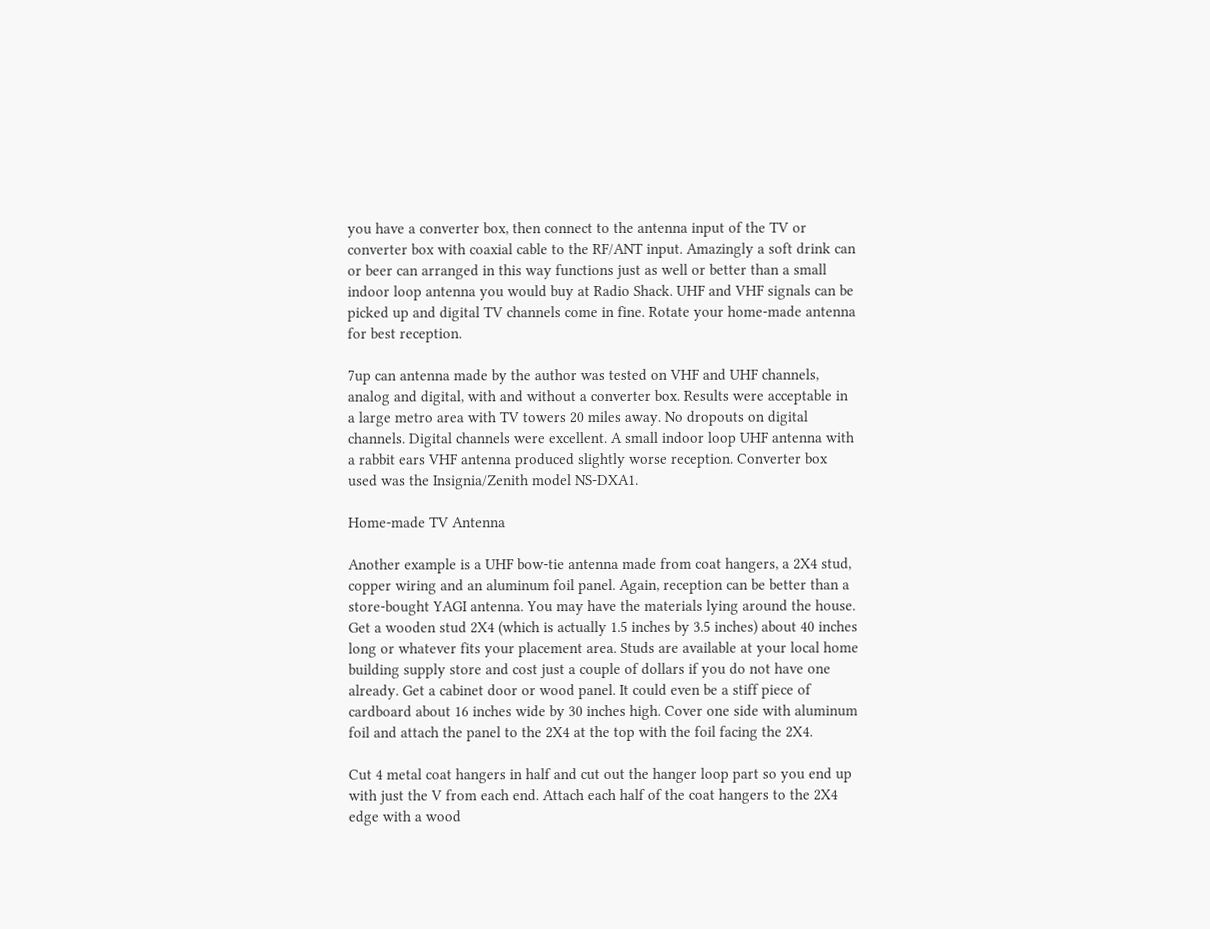you have a converter box, then connect to the antenna input of the TV or converter box with coaxial cable to the RF/ANT input. Amazingly a soft drink can or beer can arranged in this way functions just as well or better than a small indoor loop antenna you would buy at Radio Shack. UHF and VHF signals can be picked up and digital TV channels come in fine. Rotate your home-made antenna for best reception.

7up can antenna made by the author was tested on VHF and UHF channels, analog and digital, with and without a converter box. Results were acceptable in a large metro area with TV towers 20 miles away. No dropouts on digital channels. Digital channels were excellent. A small indoor loop UHF antenna with a rabbit ears VHF antenna produced slightly worse reception. Converter box used was the Insignia/Zenith model NS-DXA1.

Home-made TV Antenna

Another example is a UHF bow-tie antenna made from coat hangers, a 2X4 stud, copper wiring and an aluminum foil panel. Again, reception can be better than a store-bought YAGI antenna. You may have the materials lying around the house. Get a wooden stud 2X4 (which is actually 1.5 inches by 3.5 inches) about 40 inches long or whatever fits your placement area. Studs are available at your local home building supply store and cost just a couple of dollars if you do not have one already. Get a cabinet door or wood panel. It could even be a stiff piece of cardboard about 16 inches wide by 30 inches high. Cover one side with aluminum foil and attach the panel to the 2X4 at the top with the foil facing the 2X4.

Cut 4 metal coat hangers in half and cut out the hanger loop part so you end up with just the V from each end. Attach each half of the coat hangers to the 2X4 edge with a wood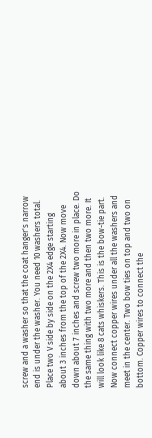screw and a washer so that the coat hanger's narrow end is under the washer. You need 10 washers total. Place two V side by side on the 2X4 edge starting about 3 inches from the top of the 2X4. Now move down about 7 inches and screw two more in place. Do the same thing with two more and then two more. It will look like 8 cats whiskers. This is the bow-tie part. Now connect copper wires under all the washers and meet in the center. Two bow ties on top and two on bottom. Copper wires to connect the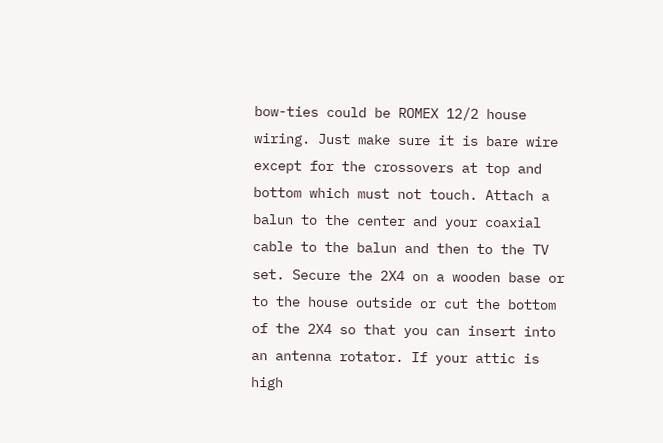bow-ties could be ROMEX 12/2 house wiring. Just make sure it is bare wire except for the crossovers at top and bottom which must not touch. Attach a balun to the center and your coaxial cable to the balun and then to the TV set. Secure the 2X4 on a wooden base or to the house outside or cut the bottom of the 2X4 so that you can insert into an antenna rotator. If your attic is high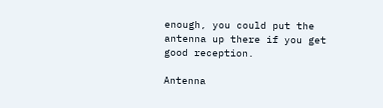enough, you could put the antenna up there if you get good reception.

Antenna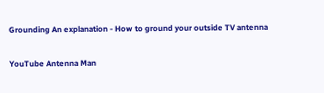Grounding An explanation - How to ground your outside TV antenna

YouTube Antenna Man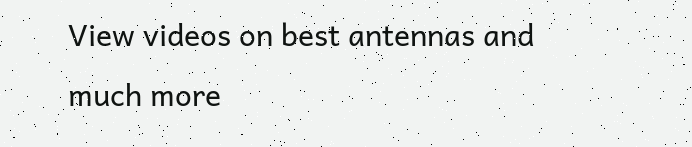View videos on best antennas and much more